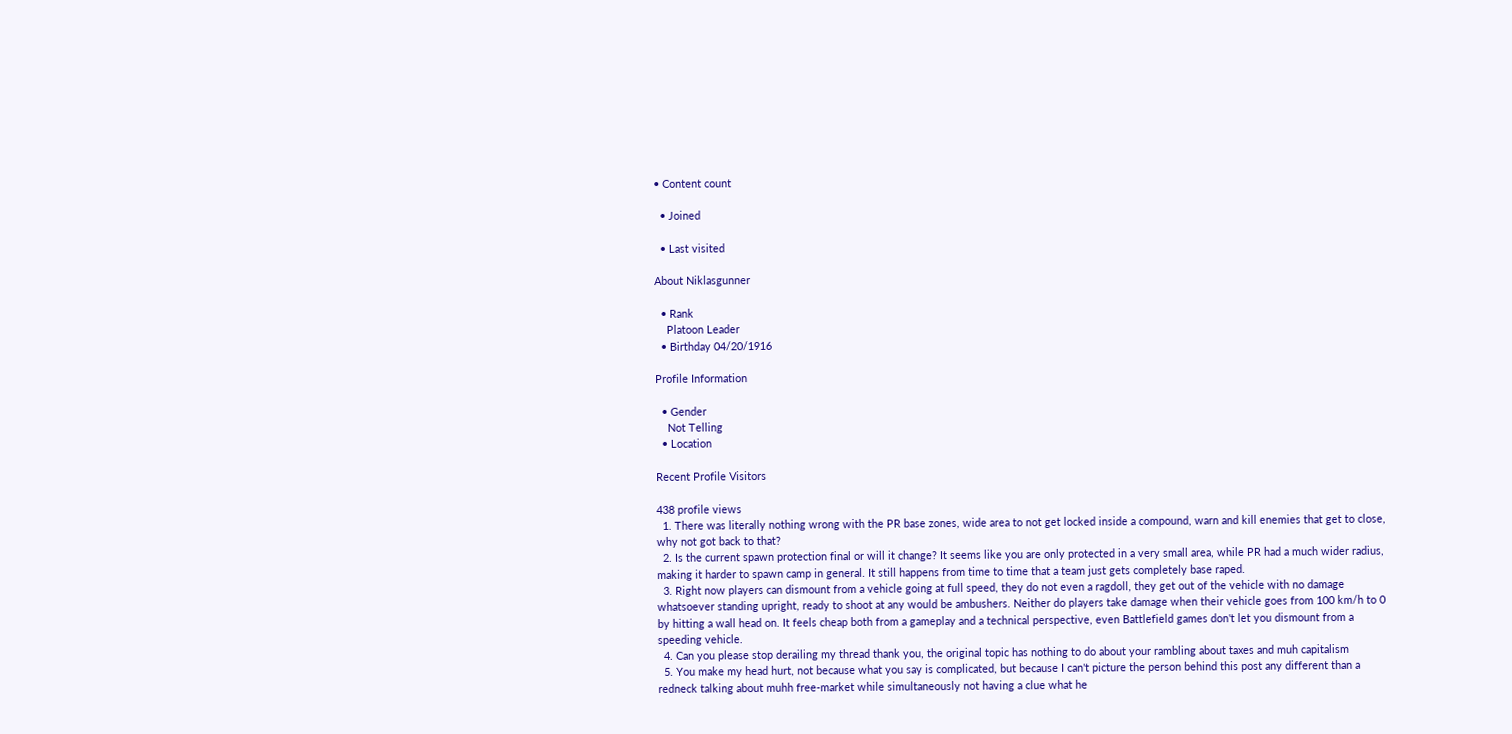• Content count

  • Joined

  • Last visited

About Niklasgunner

  • Rank
    Platoon Leader
  • Birthday 04/20/1916

Profile Information

  • Gender
    Not Telling
  • Location

Recent Profile Visitors

438 profile views
  1. There was literally nothing wrong with the PR base zones, wide area to not get locked inside a compound, warn and kill enemies that get to close, why not got back to that?
  2. Is the current spawn protection final or will it change? It seems like you are only protected in a very small area, while PR had a much wider radius, making it harder to spawn camp in general. It still happens from time to time that a team just gets completely base raped.
  3. Right now players can dismount from a vehicle going at full speed, they do not even a ragdoll, they get out of the vehicle with no damage whatsoever standing upright, ready to shoot at any would be ambushers. Neither do players take damage when their vehicle goes from 100 km/h to 0 by hitting a wall head on. It feels cheap both from a gameplay and a technical perspective, even Battlefield games don't let you dismount from a speeding vehicle.
  4. Can you please stop derailing my thread thank you, the original topic has nothing to do about your rambling about taxes and muh capitalism
  5. You make my head hurt, not because what you say is complicated, but because I can't picture the person behind this post any different than a redneck talking about muhh free-market while simultaneously not having a clue what he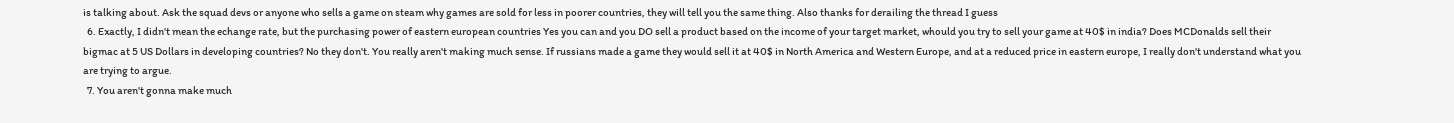is talking about. Ask the squad devs or anyone who sells a game on steam why games are sold for less in poorer countries, they will tell you the same thing. Also thanks for derailing the thread I guess
  6. Exactly, I didn't mean the echange rate, but the purchasing power of eastern european countries Yes you can and you DO sell a product based on the income of your target market, whould you try to sell your game at 40$ in india? Does MCDonalds sell their bigmac at 5 US Dollars in developing countries? No they don't. You really aren't making much sense. If russians made a game they would sell it at 40$ in North America and Western Europe, and at a reduced price in eastern europe, I really don't understand what you are trying to argue.
  7. You aren't gonna make much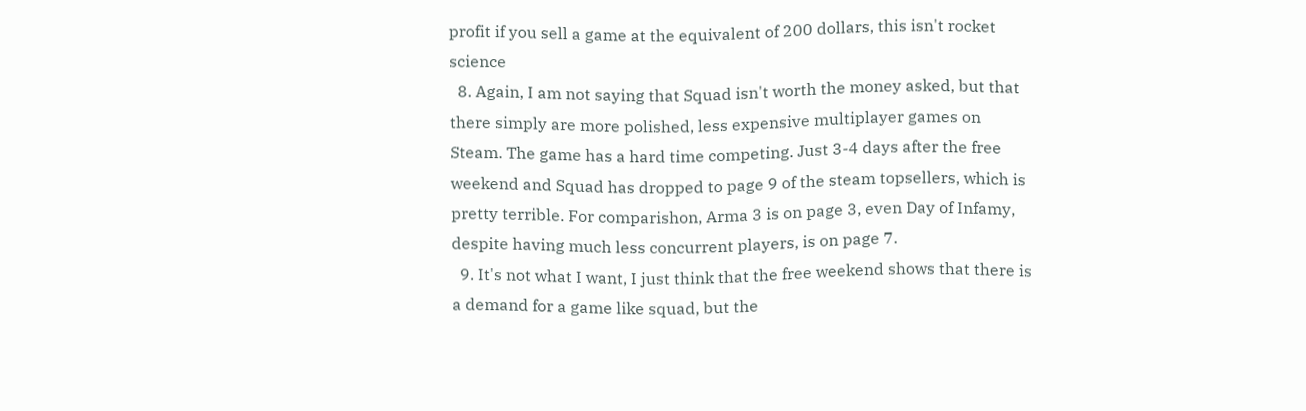profit if you sell a game at the equivalent of 200 dollars, this isn't rocket science
  8. Again, I am not saying that Squad isn't worth the money asked, but that there simply are more polished, less expensive multiplayer games on Steam. The game has a hard time competing. Just 3-4 days after the free weekend and Squad has dropped to page 9 of the steam topsellers, which is pretty terrible. For comparishon, Arma 3 is on page 3, even Day of Infamy, despite having much less concurrent players, is on page 7.
  9. It's not what I want, I just think that the free weekend shows that there is a demand for a game like squad, but the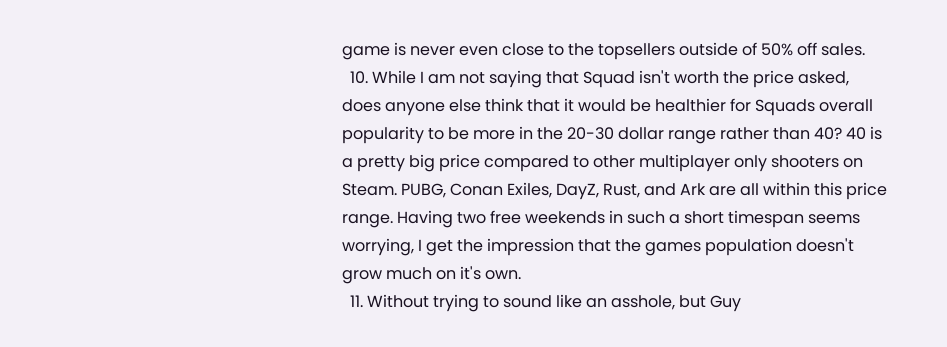game is never even close to the topsellers outside of 50% off sales.
  10. While I am not saying that Squad isn't worth the price asked, does anyone else think that it would be healthier for Squads overall popularity to be more in the 20-30 dollar range rather than 40? 40 is a pretty big price compared to other multiplayer only shooters on Steam. PUBG, Conan Exiles, DayZ, Rust, and Ark are all within this price range. Having two free weekends in such a short timespan seems worrying, I get the impression that the games population doesn't grow much on it's own.
  11. Without trying to sound like an asshole, but Guy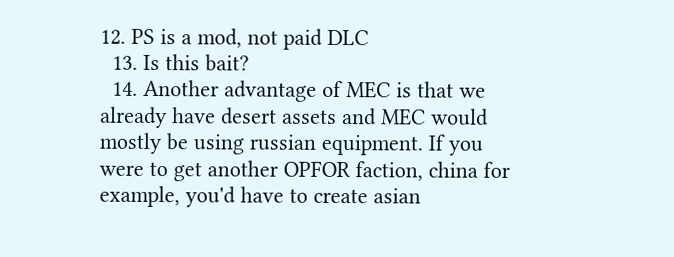12. PS is a mod, not paid DLC
  13. Is this bait?
  14. Another advantage of MEC is that we already have desert assets and MEC would mostly be using russian equipment. If you were to get another OPFOR faction, china for example, you'd have to create asian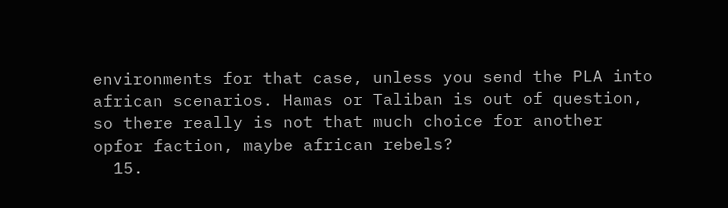environments for that case, unless you send the PLA into african scenarios. Hamas or Taliban is out of question, so there really is not that much choice for another opfor faction, maybe african rebels?
  15.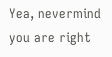Yea, nevermind you are right